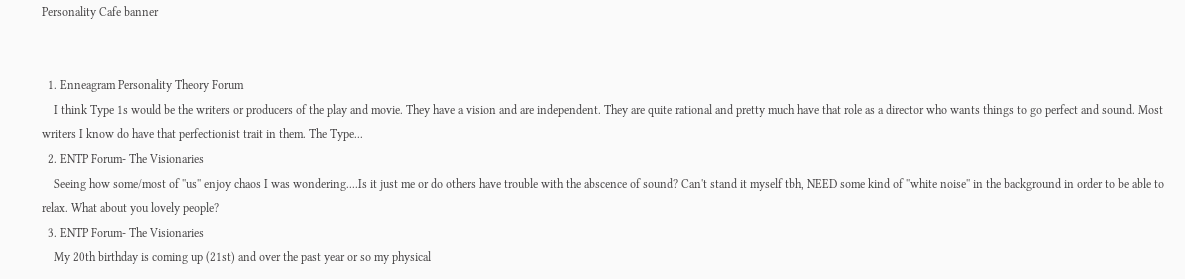Personality Cafe banner


  1. Enneagram Personality Theory Forum
    I think Type 1s would be the writers or producers of the play and movie. They have a vision and are independent. They are quite rational and pretty much have that role as a director who wants things to go perfect and sound. Most writers I know do have that perfectionist trait in them. The Type...
  2. ENTP Forum- The Visionaries
    Seeing how some/most of ''us'' enjoy chaos I was wondering....Is it just me or do others have trouble with the abscence of sound? Can't stand it myself tbh, NEED some kind of ''white noise'' in the background in order to be able to relax. What about you lovely people?
  3. ENTP Forum- The Visionaries
    My 20th birthday is coming up (21st) and over the past year or so my physical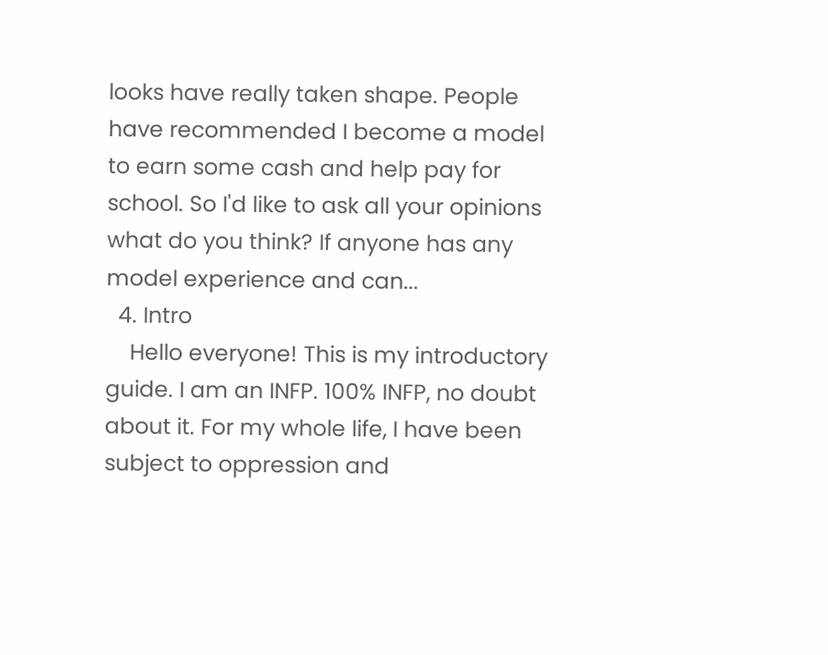looks have really taken shape. People have recommended I become a model to earn some cash and help pay for school. So I'd like to ask all your opinions what do you think? If anyone has any model experience and can...
  4. Intro
    Hello everyone! This is my introductory guide. I am an INFP. 100% INFP, no doubt about it. For my whole life, I have been subject to oppression and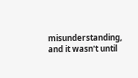misunderstanding, and it wasn't until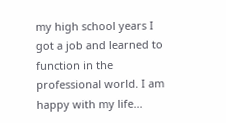my high school years I got a job and learned to function in the professional world. I am happy with my life...